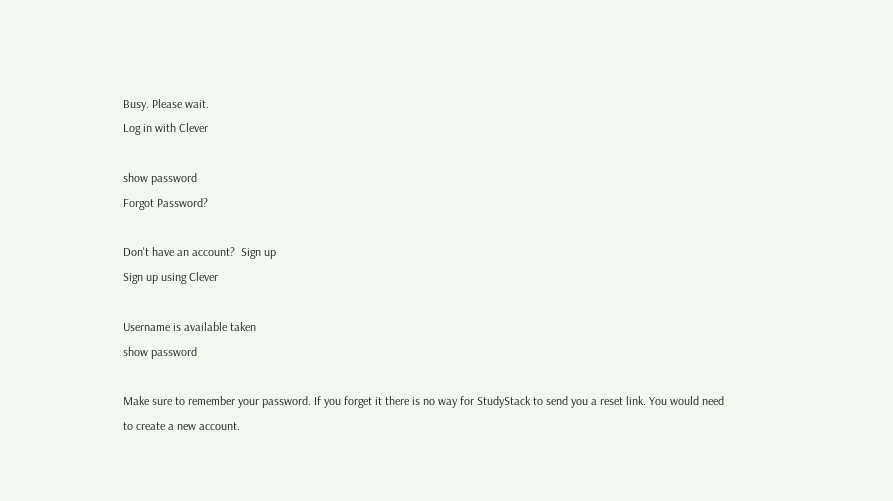Busy. Please wait.
Log in with Clever

show password
Forgot Password?

Don't have an account?  Sign up
Sign up using Clever

Username is available taken
show password

Make sure to remember your password. If you forget it there is no way for StudyStack to send you a reset link. You would need to create a new account.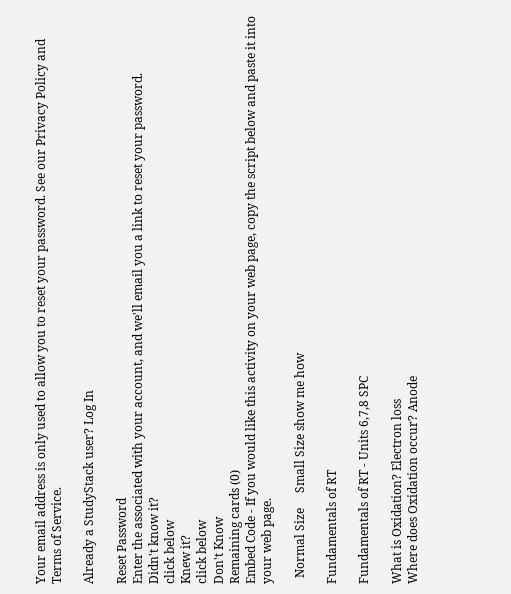Your email address is only used to allow you to reset your password. See our Privacy Policy and Terms of Service.

Already a StudyStack user? Log In

Reset Password
Enter the associated with your account, and we'll email you a link to reset your password.
Didn't know it?
click below
Knew it?
click below
Don't Know
Remaining cards (0)
Embed Code - If you would like this activity on your web page, copy the script below and paste it into your web page.

  Normal Size     Small Size show me how

Fundamentals of RT

Fundamentals of RT - Units 6,7,8 SPC

What is Oxidation? Electron loss
Where does Oxidation occur? Anode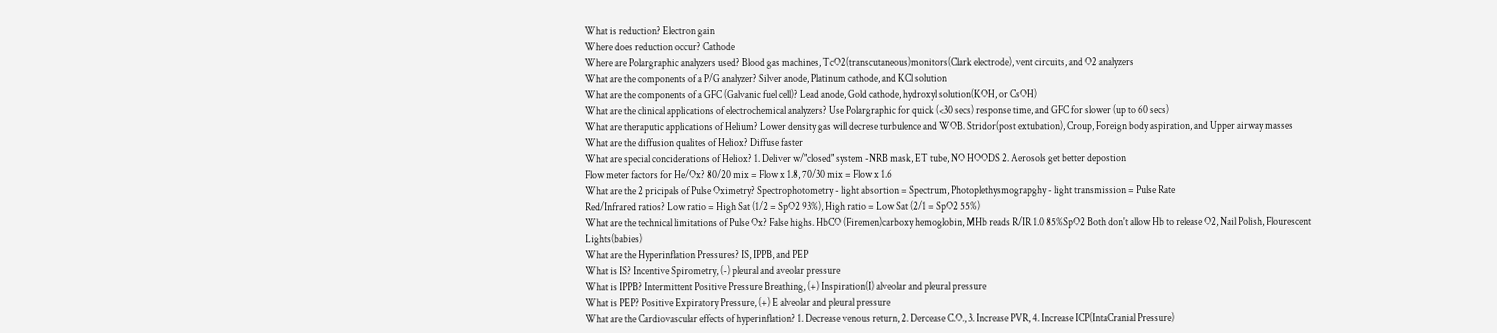What is reduction? Electron gain
Where does reduction occur? Cathode
Where are Polargraphic analyzers used? Blood gas machines, TcO2(transcutaneous)monitors(Clark electrode), vent circuits, and O2 analyzers
What are the components of a P/G analyzer? Silver anode, Platinum cathode, and KCl solution
What are the components of a GFC (Galvanic fuel cell)? Lead anode, Gold cathode, hydroxyl solution(KOH, or CsOH)
What are the clinical applications of electrochemical analyzers? Use Polargraphic for quick (<30 secs) response time, and GFC for slower (up to 60 secs)
What are theraputic applications of Helium? Lower density gas will decrese turbulence and WOB. Stridor(post extubation), Croup, Foreign body aspiration, and Upper airway masses
What are the diffusion qualites of Heliox? Diffuse faster
What are special conciderations of Heliox? 1. Deliver w/"closed" system -NRB mask, ET tube, NO HOODS 2. Aerosols get better depostion
Flow meter factors for He/Ox? 80/20 mix = Flow x 1.8, 70/30 mix = Flow x 1.6
What are the 2 pricipals of Pulse Oximetry? Spectrophotometry - light absortion = Spectrum, Photoplethysmograpghy - light transmission = Pulse Rate
Red/Infrared ratios? Low ratio = High Sat (1/2 = SpO2 93%), High ratio = Low Sat (2/1 = SpO2 55%)
What are the technical limitations of Pulse Ox? False highs. HbCO (Firemen)carboxy hemoglobin, MHb reads R/IR 1.0 85%SpO2 Both don't allow Hb to release O2, Nail Polish, Flourescent Lights(babies)
What are the Hyperinflation Pressures? IS, IPPB, and PEP
What is IS? Incentive Spirometry, (-) pleural and aveolar pressure
What is IPPB? Intermittent Positive Pressure Breathing, (+) Inspiration(I) alveolar and pleural pressure
What is PEP? Positive Expiratory Pressure, (+) E alveolar and pleural pressure
What are the Cardiovascular effects of hyperinflation? 1. Decrease venous return, 2. Dercease C.O., 3. Increase PVR, 4. Increase ICP(IntaCranial Pressure)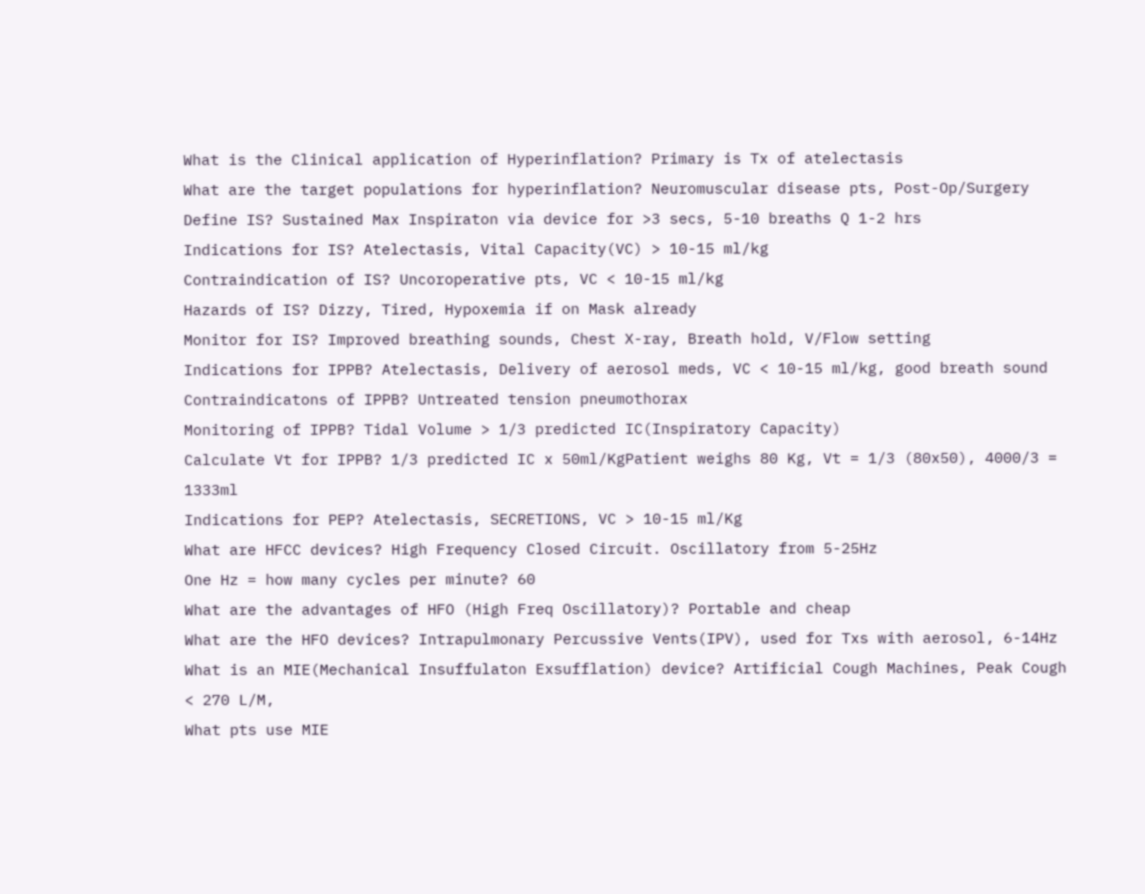What is the Clinical application of Hyperinflation? Primary is Tx of atelectasis
What are the target populations for hyperinflation? Neuromuscular disease pts, Post-Op/Surgery
Define IS? Sustained Max Inspiraton via device for >3 secs, 5-10 breaths Q 1-2 hrs
Indications for IS? Atelectasis, Vital Capacity(VC) > 10-15 ml/kg
Contraindication of IS? Uncoroperative pts, VC < 10-15 ml/kg
Hazards of IS? Dizzy, Tired, Hypoxemia if on Mask already
Monitor for IS? Improved breathing sounds, Chest X-ray, Breath hold, V/Flow setting
Indications for IPPB? Atelectasis, Delivery of aerosol meds, VC < 10-15 ml/kg, good breath sound
Contraindicatons of IPPB? Untreated tension pneumothorax
Monitoring of IPPB? Tidal Volume > 1/3 predicted IC(Inspiratory Capacity)
Calculate Vt for IPPB? 1/3 predicted IC x 50ml/KgPatient weighs 80 Kg, Vt = 1/3 (80x50), 4000/3 = 1333ml
Indications for PEP? Atelectasis, SECRETIONS, VC > 10-15 ml/Kg
What are HFCC devices? High Frequency Closed Circuit. Oscillatory from 5-25Hz
One Hz = how many cycles per minute? 60
What are the advantages of HFO (High Freq Oscillatory)? Portable and cheap
What are the HFO devices? Intrapulmonary Percussive Vents(IPV), used for Txs with aerosol, 6-14Hz
What is an MIE(Mechanical Insuffulaton Exsufflation) device? Artificial Cough Machines, Peak Cough < 270 L/M,
What pts use MIE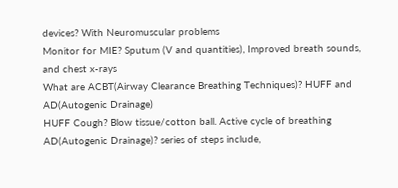devices? With Neuromuscular problems
Monitor for MIE? Sputum (V and quantities), Improved breath sounds, and chest x-rays
What are ACBT(Airway Clearance Breathing Techniques)? HUFF and AD(Autogenic Drainage)
HUFF Cough? Blow tissue/cotton ball. Active cycle of breathing
AD(Autogenic Drainage)? series of steps include,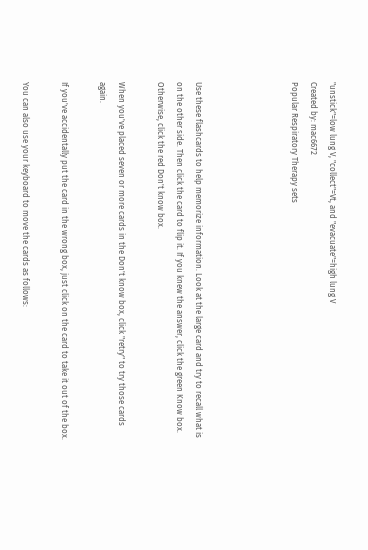"unstick"=low lung V, "collect"=Vt, and "evacuate"=high lung V
Created by: mac6672
Popular Respiratory Therapy sets




Use these flashcards to help memorize information. Look at the large card and try to recall what is on the other side. Then click the card to flip it. If you knew the answer, click the green Know box. Otherwise, click the red Don't know box.

When you've placed seven or more cards in the Don't know box, click "retry" to try those cards again.

If you've accidentally put the card in the wrong box, just click on the card to take it out of the box.

You can also use your keyboard to move the cards as follows: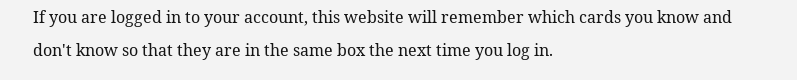If you are logged in to your account, this website will remember which cards you know and don't know so that they are in the same box the next time you log in.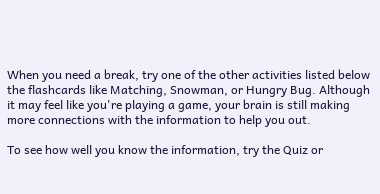When you need a break, try one of the other activities listed below the flashcards like Matching, Snowman, or Hungry Bug. Although it may feel like you're playing a game, your brain is still making more connections with the information to help you out.

To see how well you know the information, try the Quiz or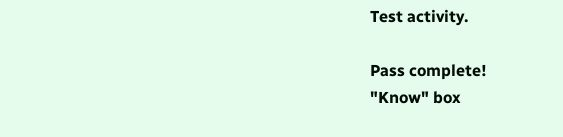Test activity.

Pass complete!
"Know" box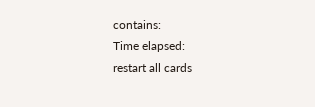contains:
Time elapsed:
restart all cards